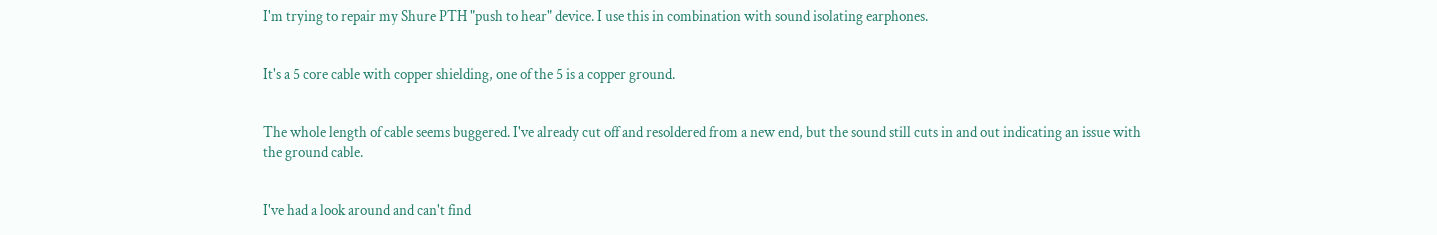I'm trying to repair my Shure PTH "push to hear" device. I use this in combination with sound isolating earphones.


It's a 5 core cable with copper shielding, one of the 5 is a copper ground.


The whole length of cable seems buggered. I've already cut off and resoldered from a new end, but the sound still cuts in and out indicating an issue with the ground cable.


I've had a look around and can't find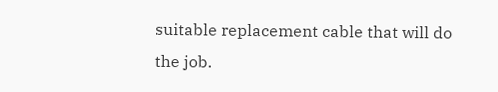suitable replacement cable that will do the job.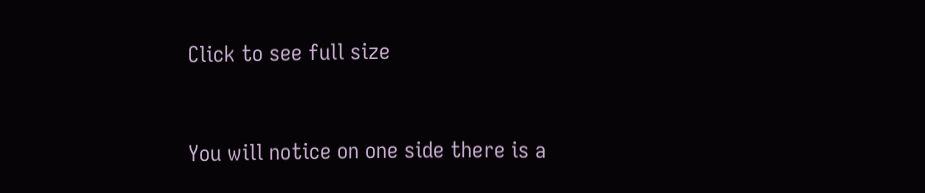Click to see full size


You will notice on one side there is a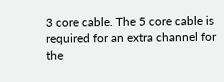3 core cable. The 5 core cable is required for an extra channel for the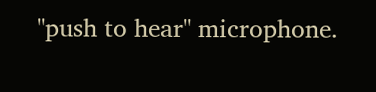"push to hear" microphone.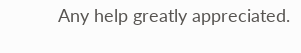Any help greatly appreciated.